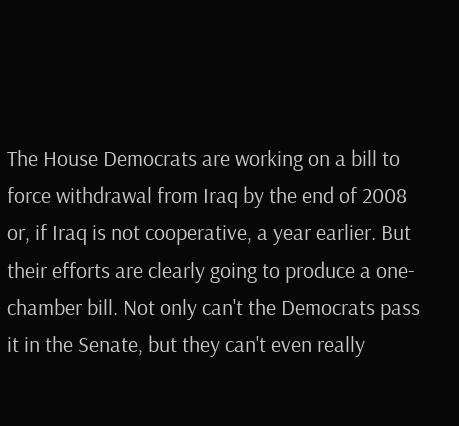The House Democrats are working on a bill to force withdrawal from Iraq by the end of 2008 or, if Iraq is not cooperative, a year earlier. But their efforts are clearly going to produce a one-chamber bill. Not only can't the Democrats pass it in the Senate, but they can't even really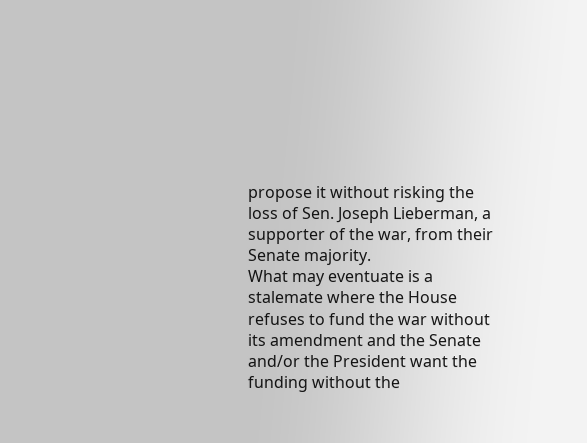propose it without risking the loss of Sen. Joseph Lieberman, a supporter of the war, from their Senate majority.
What may eventuate is a stalemate where the House refuses to fund the war without its amendment and the Senate and/or the President want the funding without the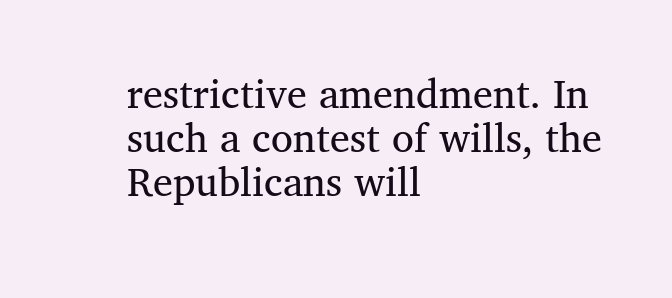restrictive amendment. In such a contest of wills, the Republicans will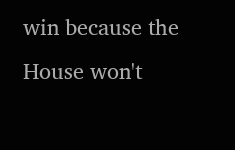win because the House won't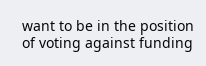want to be in the position of voting against funding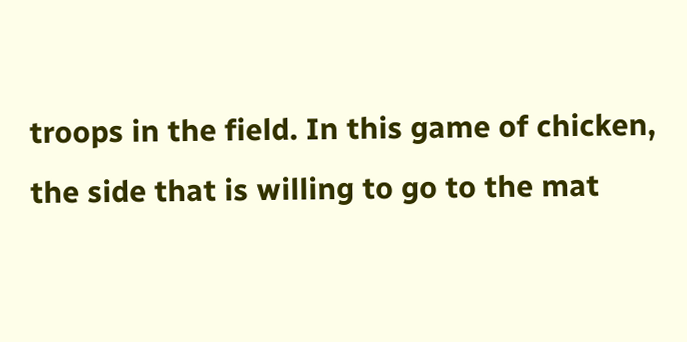troops in the field. In this game of chicken, the side that is willing to go to the mat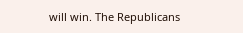will win. The Republicans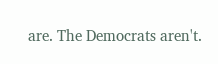are. The Democrats aren't.